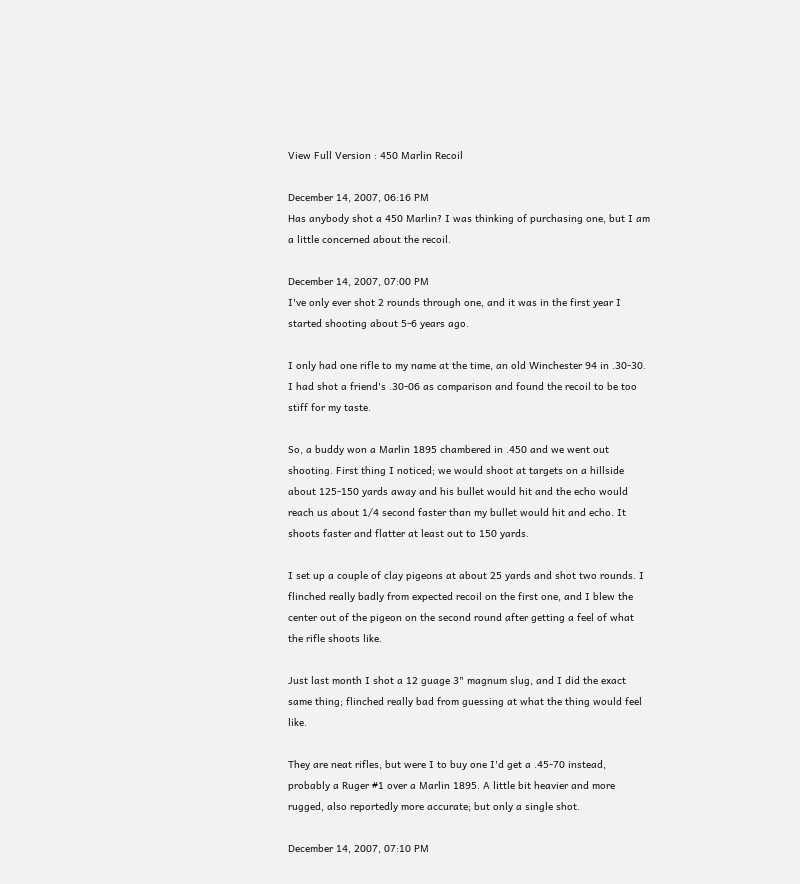View Full Version : 450 Marlin Recoil

December 14, 2007, 06:16 PM
Has anybody shot a 450 Marlin? I was thinking of purchasing one, but I am a little concerned about the recoil.

December 14, 2007, 07:00 PM
I've only ever shot 2 rounds through one, and it was in the first year I started shooting about 5-6 years ago.

I only had one rifle to my name at the time, an old Winchester 94 in .30-30. I had shot a friend's .30-06 as comparison and found the recoil to be too stiff for my taste.

So, a buddy won a Marlin 1895 chambered in .450 and we went out shooting. First thing I noticed; we would shoot at targets on a hillside about 125-150 yards away and his bullet would hit and the echo would reach us about 1/4 second faster than my bullet would hit and echo. It shoots faster and flatter at least out to 150 yards.

I set up a couple of clay pigeons at about 25 yards and shot two rounds. I flinched really badly from expected recoil on the first one, and I blew the center out of the pigeon on the second round after getting a feel of what the rifle shoots like.

Just last month I shot a 12 guage 3" magnum slug, and I did the exact same thing; flinched really bad from guessing at what the thing would feel like.

They are neat rifles, but were I to buy one I'd get a .45-70 instead, probably a Ruger #1 over a Marlin 1895. A little bit heavier and more rugged, also reportedly more accurate; but only a single shot.

December 14, 2007, 07:10 PM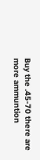Buy the .45-70 there are more ammuntion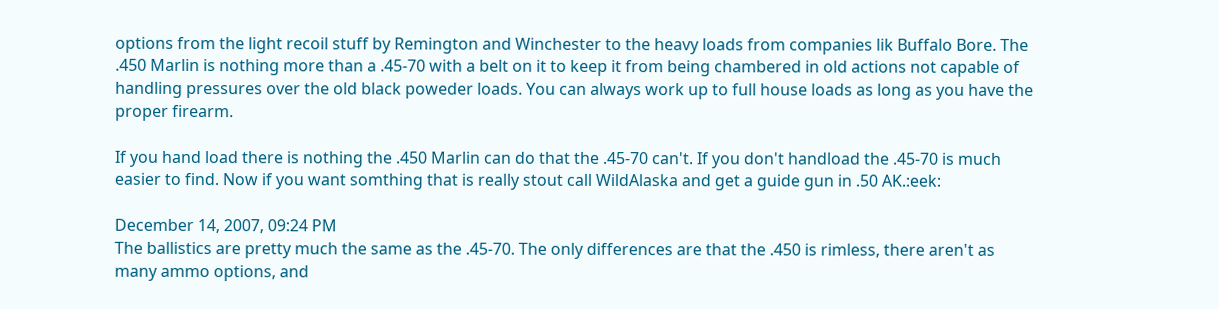options from the light recoil stuff by Remington and Winchester to the heavy loads from companies lik Buffalo Bore. The .450 Marlin is nothing more than a .45-70 with a belt on it to keep it from being chambered in old actions not capable of handling pressures over the old black poweder loads. You can always work up to full house loads as long as you have the proper firearm.

If you hand load there is nothing the .450 Marlin can do that the .45-70 can't. If you don't handload the .45-70 is much easier to find. Now if you want somthing that is really stout call WildAlaska and get a guide gun in .50 AK.:eek:

December 14, 2007, 09:24 PM
The ballistics are pretty much the same as the .45-70. The only differences are that the .450 is rimless, there aren't as many ammo options, and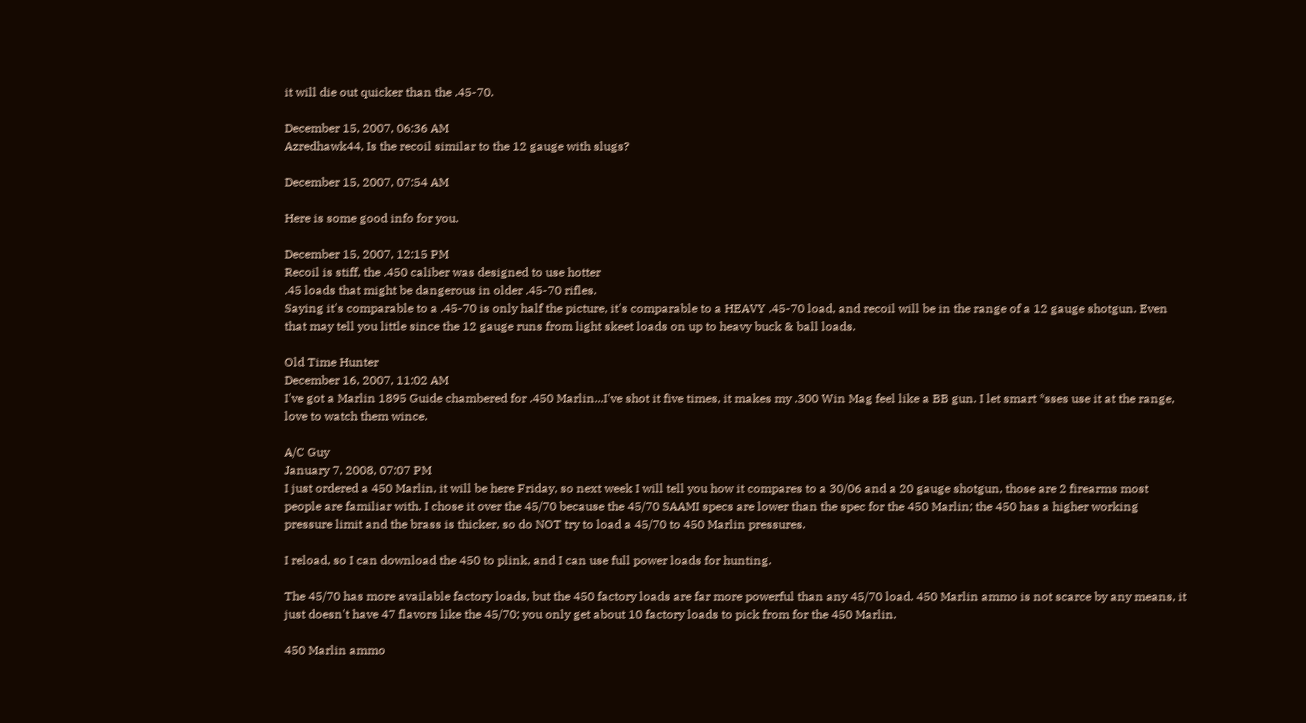it will die out quicker than the .45-70.

December 15, 2007, 06:36 AM
Azredhawk44, Is the recoil similar to the 12 gauge with slugs?

December 15, 2007, 07:54 AM

Here is some good info for you.

December 15, 2007, 12:15 PM
Recoil is stiff, the .450 caliber was designed to use hotter
.45 loads that might be dangerous in older .45-70 rifles.
Saying it's comparable to a .45-70 is only half the picture, it's comparable to a HEAVY .45-70 load, and recoil will be in the range of a 12 gauge shotgun. Even that may tell you little since the 12 gauge runs from light skeet loads on up to heavy buck & ball loads.

Old Time Hunter
December 16, 2007, 11:02 AM
I've got a Marlin 1895 Guide chambered for .450 Marlin...I've shot it five times, it makes my .300 Win Mag feel like a BB gun. I let smart *sses use it at the range, love to watch them wince.

A/C Guy
January 7, 2008, 07:07 PM
I just ordered a 450 Marlin, it will be here Friday, so next week I will tell you how it compares to a 30/06 and a 20 gauge shotgun, those are 2 firearms most people are familiar with. I chose it over the 45/70 because the 45/70 SAAMI specs are lower than the spec for the 450 Marlin; the 450 has a higher working pressure limit and the brass is thicker, so do NOT try to load a 45/70 to 450 Marlin pressures.

I reload, so I can download the 450 to plink, and I can use full power loads for hunting.

The 45/70 has more available factory loads, but the 450 factory loads are far more powerful than any 45/70 load. 450 Marlin ammo is not scarce by any means, it just doesn't have 47 flavors like the 45/70; you only get about 10 factory loads to pick from for the 450 Marlin.

450 Marlin ammo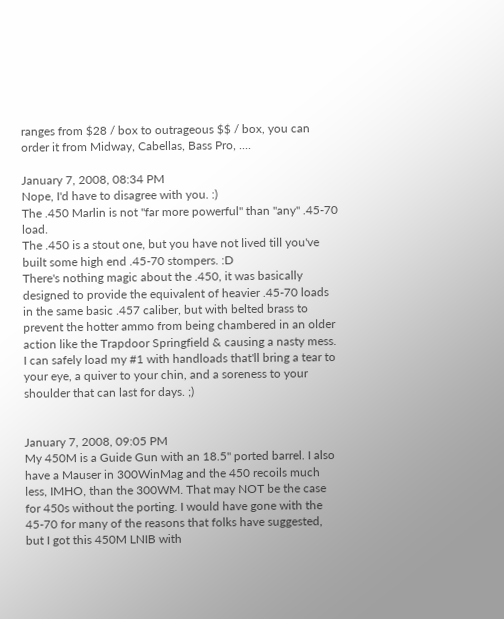ranges from $28 / box to outrageous $$ / box, you can order it from Midway, Cabellas, Bass Pro, ....

January 7, 2008, 08:34 PM
Nope, I'd have to disagree with you. :)
The .450 Marlin is not "far more powerful" than "any" .45-70 load.
The .450 is a stout one, but you have not lived till you've built some high end .45-70 stompers. :D
There's nothing magic about the .450, it was basically designed to provide the equivalent of heavier .45-70 loads in the same basic .457 caliber, but with belted brass to prevent the hotter ammo from being chambered in an older action like the Trapdoor Springfield & causing a nasty mess.
I can safely load my #1 with handloads that'll bring a tear to your eye, a quiver to your chin, and a soreness to your shoulder that can last for days. ;)


January 7, 2008, 09:05 PM
My 450M is a Guide Gun with an 18.5" ported barrel. I also have a Mauser in 300WinMag and the 450 recoils much less, IMHO, than the 300WM. That may NOT be the case for 450s without the porting. I would have gone with the 45-70 for many of the reasons that folks have suggested, but I got this 450M LNIB with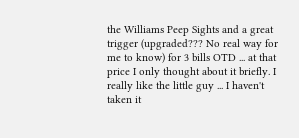the Williams Peep Sights and a great trigger (upgraded??? No real way for me to know) for 3 bills OTD ... at that price I only thought about it briefly. I really like the little guy ... I haven't taken it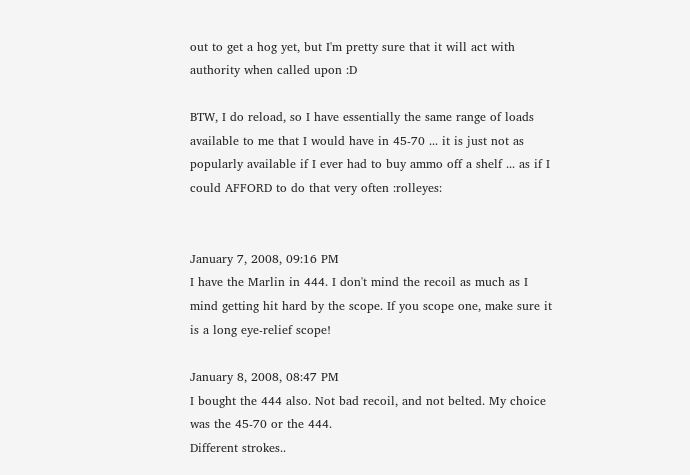out to get a hog yet, but I'm pretty sure that it will act with authority when called upon :D

BTW, I do reload, so I have essentially the same range of loads available to me that I would have in 45-70 ... it is just not as popularly available if I ever had to buy ammo off a shelf ... as if I could AFFORD to do that very often :rolleyes:


January 7, 2008, 09:16 PM
I have the Marlin in 444. I don't mind the recoil as much as I mind getting hit hard by the scope. If you scope one, make sure it is a long eye-relief scope!

January 8, 2008, 08:47 PM
I bought the 444 also. Not bad recoil, and not belted. My choice was the 45-70 or the 444.
Different strokes..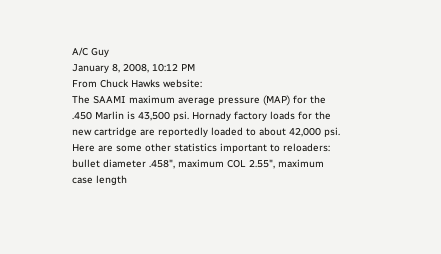A/C Guy
January 8, 2008, 10:12 PM
From Chuck Hawks website:
The SAAMI maximum average pressure (MAP) for the .450 Marlin is 43,500 psi. Hornady factory loads for the new cartridge are reportedly loaded to about 42,000 psi. Here are some other statistics important to reloaders: bullet diameter .458", maximum COL 2.55", maximum case length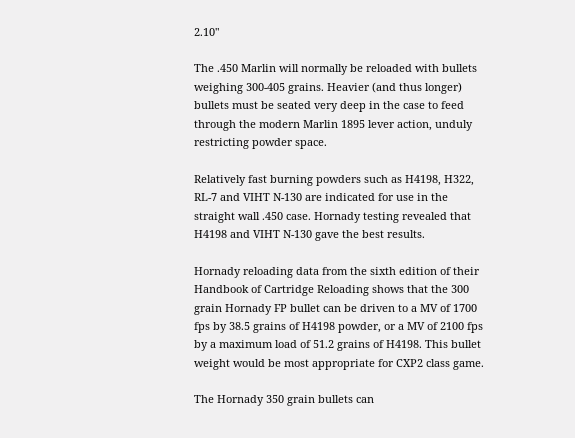2.10"

The .450 Marlin will normally be reloaded with bullets weighing 300-405 grains. Heavier (and thus longer) bullets must be seated very deep in the case to feed through the modern Marlin 1895 lever action, unduly restricting powder space.

Relatively fast burning powders such as H4198, H322, RL-7 and VIHT N-130 are indicated for use in the straight wall .450 case. Hornady testing revealed that H4198 and VIHT N-130 gave the best results.

Hornady reloading data from the sixth edition of their Handbook of Cartridge Reloading shows that the 300 grain Hornady FP bullet can be driven to a MV of 1700 fps by 38.5 grains of H4198 powder, or a MV of 2100 fps by a maximum load of 51.2 grains of H4198. This bullet weight would be most appropriate for CXP2 class game.

The Hornady 350 grain bullets can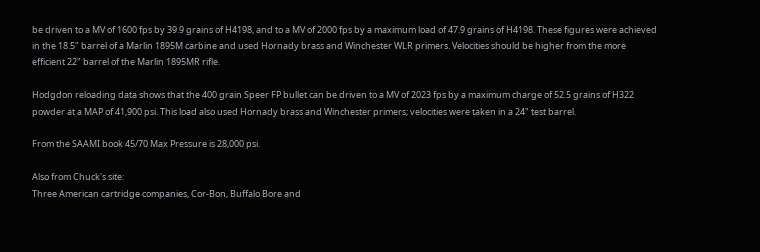be driven to a MV of 1600 fps by 39.9 grains of H4198, and to a MV of 2000 fps by a maximum load of 47.9 grains of H4198. These figures were achieved in the 18.5" barrel of a Marlin 1895M carbine and used Hornady brass and Winchester WLR primers. Velocities should be higher from the more efficient 22" barrel of the Marlin 1895MR rifle.

Hodgdon reloading data shows that the 400 grain Speer FP bullet can be driven to a MV of 2023 fps by a maximum charge of 52.5 grains of H322 powder at a MAP of 41,900 psi. This load also used Hornady brass and Winchester primers; velocities were taken in a 24" test barrel.

From the SAAMI book 45/70 Max Pressure is 28,000 psi.

Also from Chuck's site:
Three American cartridge companies, Cor-Bon, Buffalo Bore and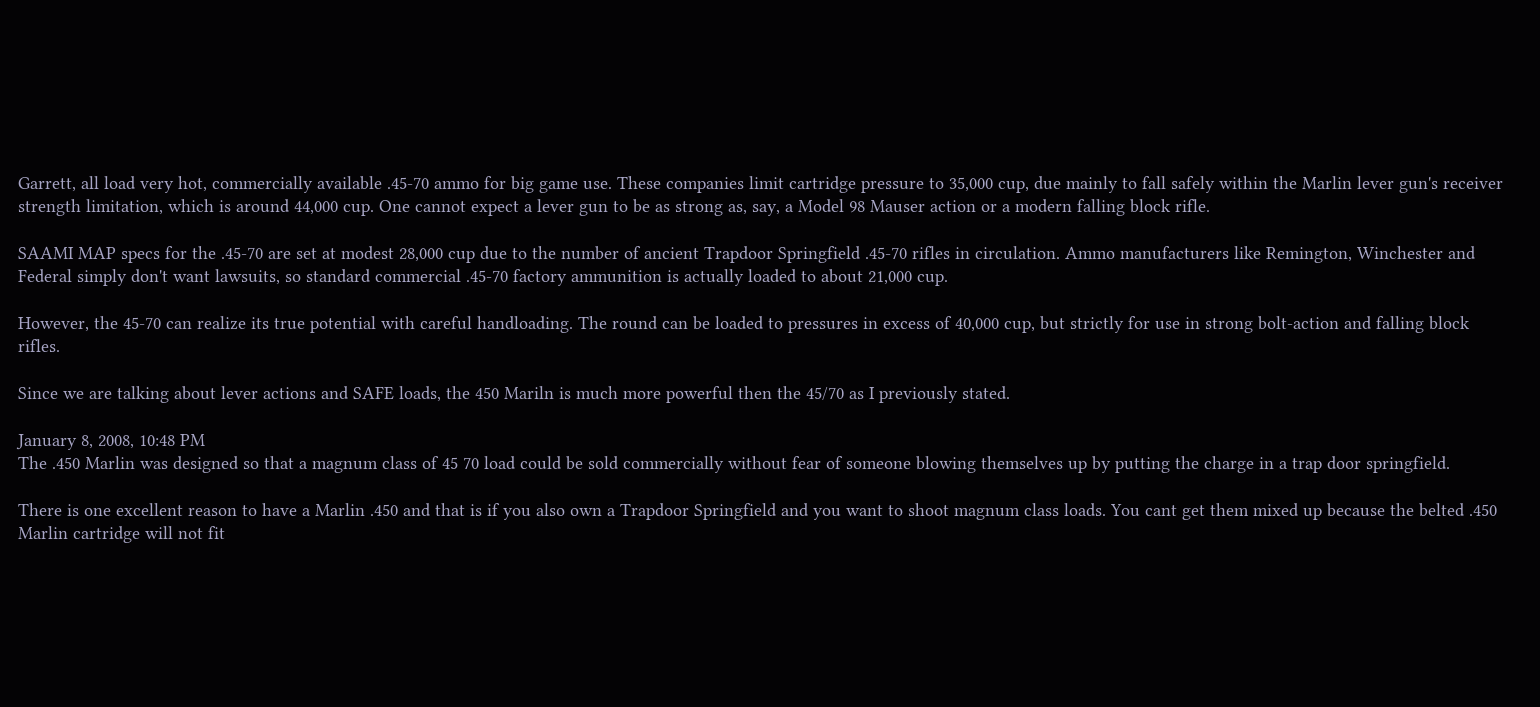Garrett, all load very hot, commercially available .45-70 ammo for big game use. These companies limit cartridge pressure to 35,000 cup, due mainly to fall safely within the Marlin lever gun's receiver strength limitation, which is around 44,000 cup. One cannot expect a lever gun to be as strong as, say, a Model 98 Mauser action or a modern falling block rifle.

SAAMI MAP specs for the .45-70 are set at modest 28,000 cup due to the number of ancient Trapdoor Springfield .45-70 rifles in circulation. Ammo manufacturers like Remington, Winchester and Federal simply don't want lawsuits, so standard commercial .45-70 factory ammunition is actually loaded to about 21,000 cup.

However, the 45-70 can realize its true potential with careful handloading. The round can be loaded to pressures in excess of 40,000 cup, but strictly for use in strong bolt-action and falling block rifles.

Since we are talking about lever actions and SAFE loads, the 450 Mariln is much more powerful then the 45/70 as I previously stated.

January 8, 2008, 10:48 PM
The .450 Marlin was designed so that a magnum class of 45 70 load could be sold commercially without fear of someone blowing themselves up by putting the charge in a trap door springfield.

There is one excellent reason to have a Marlin .450 and that is if you also own a Trapdoor Springfield and you want to shoot magnum class loads. You cant get them mixed up because the belted .450 Marlin cartridge will not fit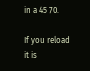in a 45 70.

If you reload it is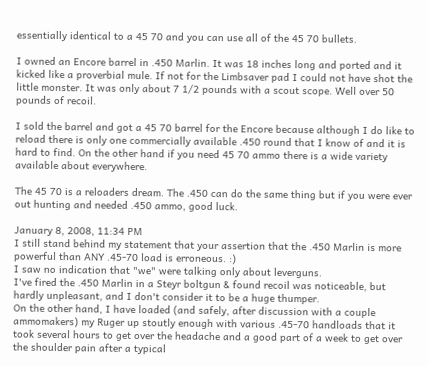essentially identical to a 45 70 and you can use all of the 45 70 bullets.

I owned an Encore barrel in .450 Marlin. It was 18 inches long and ported and it kicked like a proverbial mule. If not for the Limbsaver pad I could not have shot the little monster. It was only about 7 1/2 pounds with a scout scope. Well over 50 pounds of recoil.

I sold the barrel and got a 45 70 barrel for the Encore because although I do like to reload there is only one commercially available .450 round that I know of and it is hard to find. On the other hand if you need 45 70 ammo there is a wide variety available about everywhere.

The 45 70 is a reloaders dream. The .450 can do the same thing but if you were ever out hunting and needed .450 ammo, good luck.

January 8, 2008, 11:34 PM
I still stand behind my statement that your assertion that the .450 Marlin is more powerful than ANY .45-70 load is erroneous. :)
I saw no indication that "we" were talking only about leverguns.
I've fired the .450 Marlin in a Steyr boltgun & found recoil was noticeable, but hardly unpleasant, and I don't consider it to be a huge thumper.
On the other hand, I have loaded (and safely, after discussion with a couple ammomakers) my Ruger up stoutly enough with various .45-70 handloads that it took several hours to get over the headache and a good part of a week to get over the shoulder pain after a typical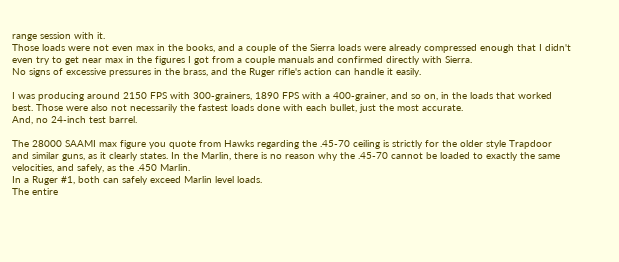range session with it.
Those loads were not even max in the books, and a couple of the Sierra loads were already compressed enough that I didn't even try to get near max in the figures I got from a couple manuals and confirmed directly with Sierra.
No signs of excessive pressures in the brass, and the Ruger rifle's action can handle it easily.

I was producing around 2150 FPS with 300-grainers, 1890 FPS with a 400-grainer, and so on, in the loads that worked best. Those were also not necessarily the fastest loads done with each bullet, just the most accurate.
And, no 24-inch test barrel.

The 28000 SAAMI max figure you quote from Hawks regarding the .45-70 ceiling is strictly for the older style Trapdoor and similar guns, as it clearly states. In the Marlin, there is no reason why the .45-70 cannot be loaded to exactly the same velocities, and safely, as the .450 Marlin.
In a Ruger #1, both can safely exceed Marlin level loads.
The entire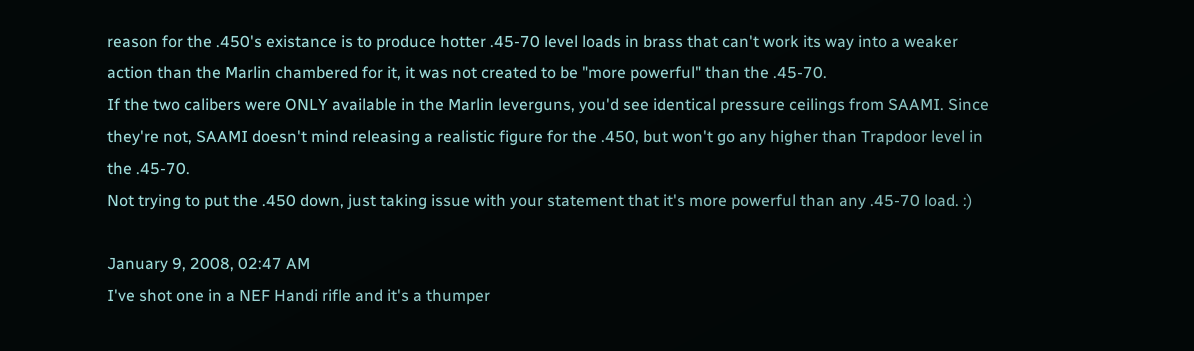reason for the .450's existance is to produce hotter .45-70 level loads in brass that can't work its way into a weaker action than the Marlin chambered for it, it was not created to be "more powerful" than the .45-70.
If the two calibers were ONLY available in the Marlin leverguns, you'd see identical pressure ceilings from SAAMI. Since they're not, SAAMI doesn't mind releasing a realistic figure for the .450, but won't go any higher than Trapdoor level in the .45-70.
Not trying to put the .450 down, just taking issue with your statement that it's more powerful than any .45-70 load. :)

January 9, 2008, 02:47 AM
I've shot one in a NEF Handi rifle and it's a thumper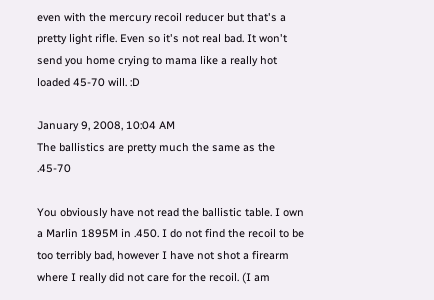even with the mercury recoil reducer but that's a pretty light rifle. Even so it's not real bad. It won't send you home crying to mama like a really hot loaded 45-70 will. :D

January 9, 2008, 10:04 AM
The ballistics are pretty much the same as the .45-70

You obviously have not read the ballistic table. I own a Marlin 1895M in .450. I do not find the recoil to be too terribly bad, however I have not shot a firearm where I really did not care for the recoil. (I am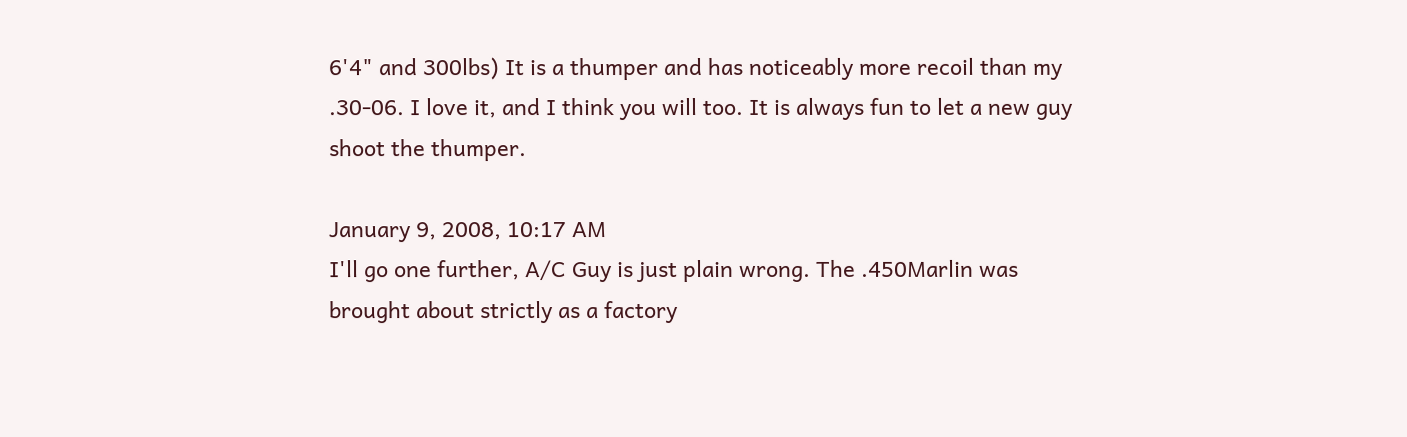6'4" and 300lbs) It is a thumper and has noticeably more recoil than my .30-06. I love it, and I think you will too. It is always fun to let a new guy shoot the thumper.

January 9, 2008, 10:17 AM
I'll go one further, A/C Guy is just plain wrong. The .450Marlin was brought about strictly as a factory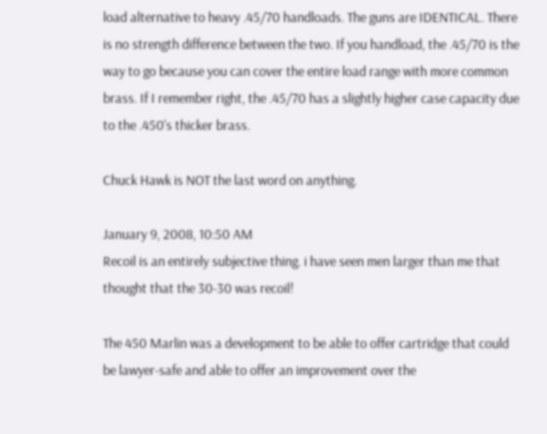load alternative to heavy .45/70 handloads. The guns are IDENTICAL. There is no strength difference between the two. If you handload, the .45/70 is the way to go because you can cover the entire load range with more common brass. If I remember right, the .45/70 has a slightly higher case capacity due to the .450's thicker brass.

Chuck Hawk is NOT the last word on anything.

January 9, 2008, 10:50 AM
Recoil is an entirely subjective thing. i have seen men larger than me that thought that the 30-30 was recoil!

The 450 Marlin was a development to be able to offer cartridge that could be lawyer-safe and able to offer an improvement over the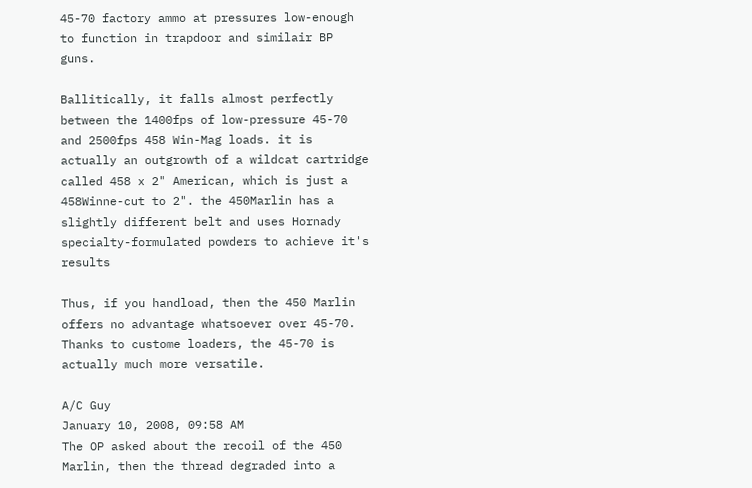45-70 factory ammo at pressures low-enough to function in trapdoor and similair BP guns.

Ballitically, it falls almost perfectly between the 1400fps of low-pressure 45-70 and 2500fps 458 Win-Mag loads. it is actually an outgrowth of a wildcat cartridge called 458 x 2" American, which is just a 458Winne-cut to 2". the 450Marlin has a slightly different belt and uses Hornady specialty-formulated powders to achieve it's results

Thus, if you handload, then the 450 Marlin offers no advantage whatsoever over 45-70. Thanks to custome loaders, the 45-70 is actually much more versatile.

A/C Guy
January 10, 2008, 09:58 AM
The OP asked about the recoil of the 450 Marlin, then the thread degraded into a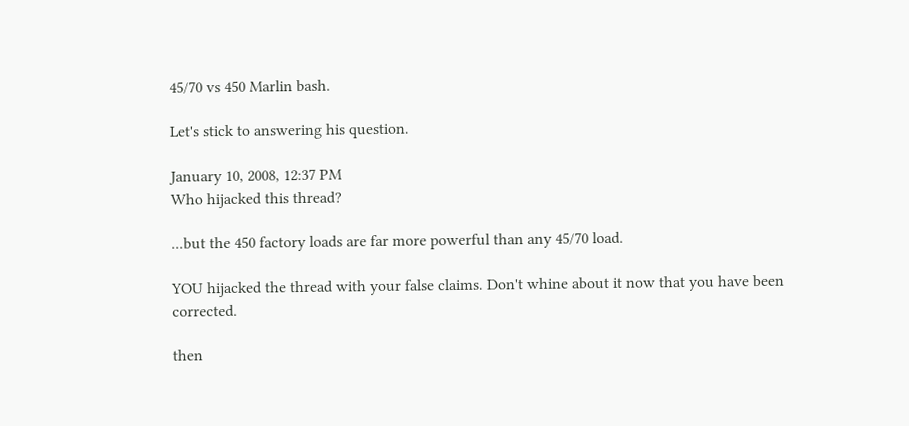45/70 vs 450 Marlin bash.

Let's stick to answering his question.

January 10, 2008, 12:37 PM
Who hijacked this thread?

...but the 450 factory loads are far more powerful than any 45/70 load.

YOU hijacked the thread with your false claims. Don't whine about it now that you have been corrected.

then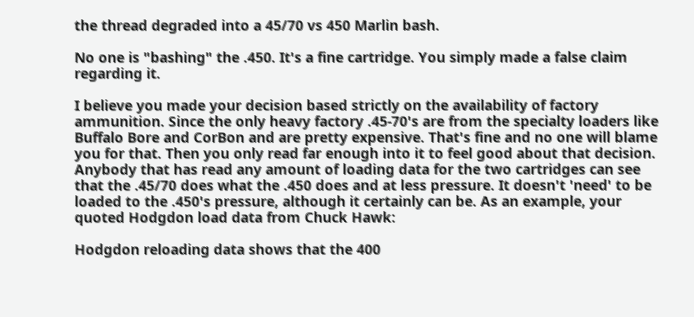the thread degraded into a 45/70 vs 450 Marlin bash.

No one is "bashing" the .450. It's a fine cartridge. You simply made a false claim regarding it.

I believe you made your decision based strictly on the availability of factory ammunition. Since the only heavy factory .45-70's are from the specialty loaders like Buffalo Bore and CorBon and are pretty expensive. That's fine and no one will blame you for that. Then you only read far enough into it to feel good about that decision. Anybody that has read any amount of loading data for the two cartridges can see that the .45/70 does what the .450 does and at less pressure. It doesn't 'need' to be loaded to the .450's pressure, although it certainly can be. As an example, your quoted Hodgdon load data from Chuck Hawk:

Hodgdon reloading data shows that the 400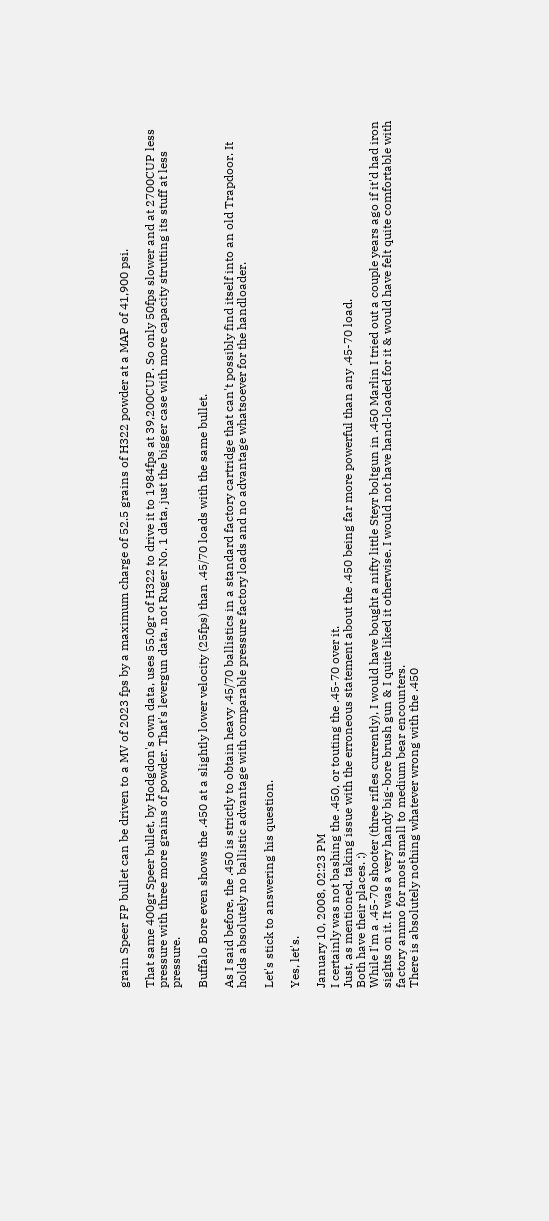grain Speer FP bullet can be driven to a MV of 2023 fps by a maximum charge of 52.5 grains of H322 powder at a MAP of 41,900 psi.

That same 400gr Speer bullet, by Hodgdon's own data, uses 55.0gr of H322 to drive it to 1984fps at 39,200CUP. So only 50fps slower and at 2700CUP less pressure with three more grains of powder. That's levergun data, not Ruger No. 1 data, just the bigger case with more capacity strutting its stuff at less pressure.

Buffalo Bore even shows the .450 at a slightly lower velocity (25fps) than .45/70 loads with the same bullet.

As I said before, the .450 is strictly to obtain heavy .45/70 ballistics in a standard factory cartridge that can't possibly find itself into an old Trapdoor. It holds absolutely no ballistic advantage with comparable pressure factory loads and no advantage whatsoever for the handloader.

Let's stick to answering his question.

Yes, let's.

January 10, 2008, 02:23 PM
I certainly was not bashing the .450, or touting the .45-70 over it.
Just, as mentioned, taking issue with the erroneous statement about the .450 being far more powerful than any .45-70 load.
Both have their places. :)
While I'm a .45-70 shooter (three rifles currently), I would have bought a nifty little Steyr boltgun in .450 Marlin I tried out a couple years ago if it'd had iron sights on it. It was a very handy big-bore brush gun & I quite liked it otherwise. I would not have hand-loaded for it & would have felt quite comfortable with factory ammo for most small to medium bear encounters.
There is absolutely nothing whatever wrong with the .450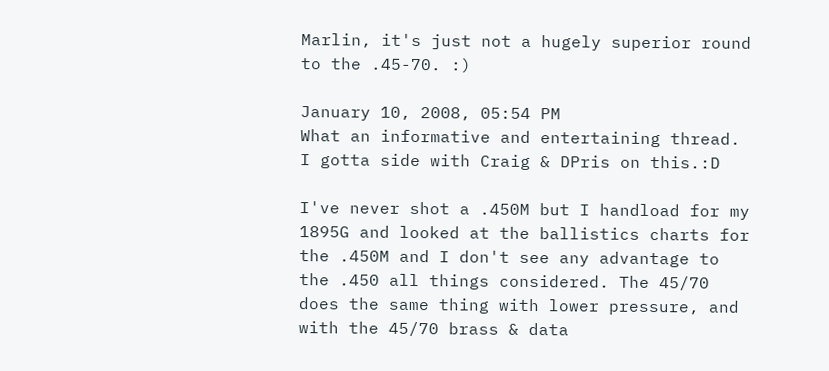Marlin, it's just not a hugely superior round to the .45-70. :)

January 10, 2008, 05:54 PM
What an informative and entertaining thread. I gotta side with Craig & DPris on this.:D

I've never shot a .450M but I handload for my 1895G and looked at the ballistics charts for the .450M and I don't see any advantage to the .450 all things considered. The 45/70 does the same thing with lower pressure, and with the 45/70 brass & data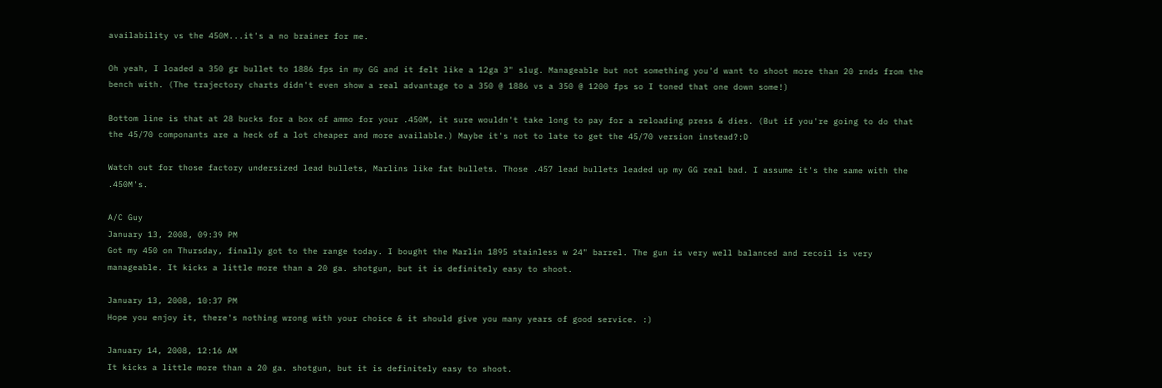availability vs the 450M...it's a no brainer for me.

Oh yeah, I loaded a 350 gr bullet to 1886 fps in my GG and it felt like a 12ga 3" slug. Manageable but not something you'd want to shoot more than 20 rnds from the bench with. (The trajectory charts didn't even show a real advantage to a 350 @ 1886 vs a 350 @ 1200 fps so I toned that one down some!)

Bottom line is that at 28 bucks for a box of ammo for your .450M, it sure wouldn't take long to pay for a reloading press & dies. (But if you're going to do that the 45/70 componants are a heck of a lot cheaper and more available.) Maybe it's not to late to get the 45/70 version instead?:D

Watch out for those factory undersized lead bullets, Marlins like fat bullets. Those .457 lead bullets leaded up my GG real bad. I assume it's the same with the .450M's.

A/C Guy
January 13, 2008, 09:39 PM
Got my 450 on Thursday, finally got to the range today. I bought the Marlin 1895 stainless w 24" barrel. The gun is very well balanced and recoil is very manageable. It kicks a little more than a 20 ga. shotgun, but it is definitely easy to shoot.

January 13, 2008, 10:37 PM
Hope you enjoy it, there's nothing wrong with your choice & it should give you many years of good service. :)

January 14, 2008, 12:16 AM
It kicks a little more than a 20 ga. shotgun, but it is definitely easy to shoot.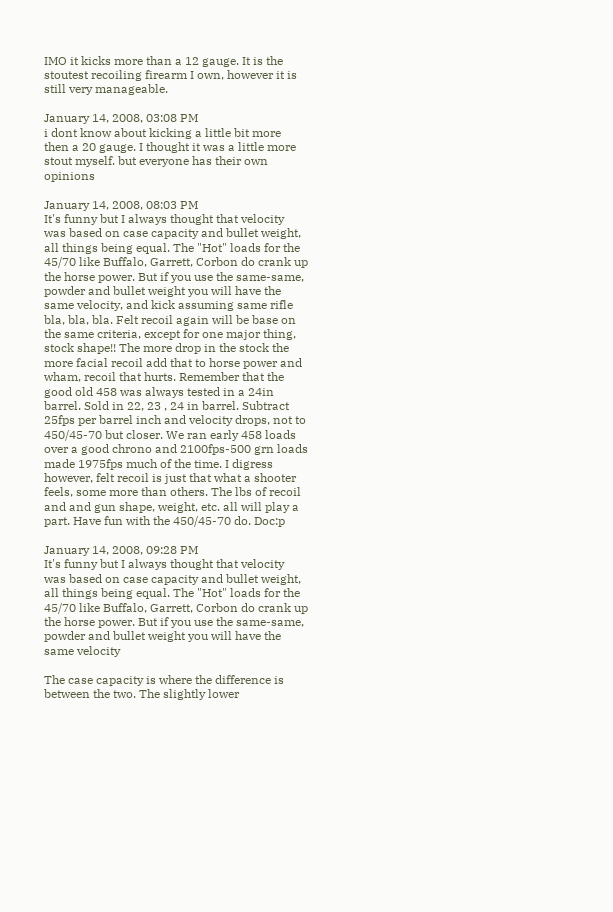IMO it kicks more than a 12 gauge. It is the stoutest recoiling firearm I own, however it is still very manageable.

January 14, 2008, 03:08 PM
i dont know about kicking a little bit more then a 20 gauge. I thought it was a little more stout myself. but everyone has their own opinions

January 14, 2008, 08:03 PM
It's funny but I always thought that velocity was based on case capacity and bullet weight, all things being equal. The "Hot" loads for the 45/70 like Buffalo, Garrett, Corbon do crank up the horse power. But if you use the same-same, powder and bullet weight you will have the same velocity, and kick assuming same rifle bla, bla, bla. Felt recoil again will be base on the same criteria, except for one major thing, stock shape!! The more drop in the stock the more facial recoil add that to horse power and wham, recoil that hurts. Remember that the good old 458 was always tested in a 24in barrel. Sold in 22, 23 , 24 in barrel. Subtract 25fps per barrel inch and velocity drops, not to 450/45-70 but closer. We ran early 458 loads over a good chrono and 2100fps-500 grn loads made 1975fps much of the time. I digress however, felt recoil is just that what a shooter feels, some more than others. The lbs of recoil and and gun shape, weight, etc. all will play a part. Have fun with the 450/45-70 do. Doc:p

January 14, 2008, 09:28 PM
It's funny but I always thought that velocity was based on case capacity and bullet weight, all things being equal. The "Hot" loads for the 45/70 like Buffalo, Garrett, Corbon do crank up the horse power. But if you use the same-same, powder and bullet weight you will have the same velocity

The case capacity is where the difference is between the two. The slightly lower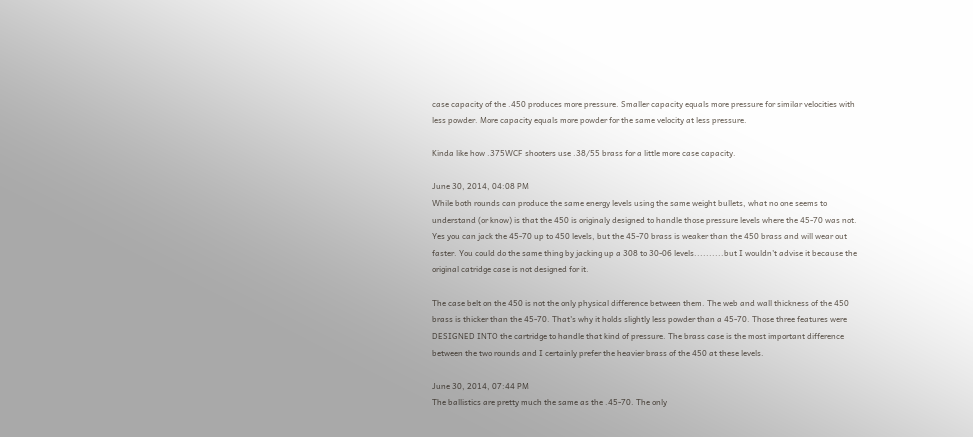case capacity of the .450 produces more pressure. Smaller capacity equals more pressure for similar velocities with less powder. More capacity equals more powder for the same velocity at less pressure.

Kinda like how .375WCF shooters use .38/55 brass for a little more case capacity.

June 30, 2014, 04:08 PM
While both rounds can produce the same energy levels using the same weight bullets, what no one seems to understand (or know) is that the 450 is originaly designed to handle those pressure levels where the 45-70 was not. Yes you can jack the 45-70 up to 450 levels, but the 45-70 brass is weaker than the 450 brass and will wear out faster. You could do the same thing by jacking up a 308 to 30-06 levels..........but I wouldn't advise it because the original catridge case is not designed for it.

The case belt on the 450 is not the only physical difference between them. The web and wall thickness of the 450 brass is thicker than the 45-70. That's why it holds slightly less powder than a 45-70. Those three features were DESIGNED INTO the cartridge to handle that kind of pressure. The brass case is the most important difference between the two rounds and I certainly prefer the heavier brass of the 450 at these levels.

June 30, 2014, 07:44 PM
The ballistics are pretty much the same as the .45-70. The only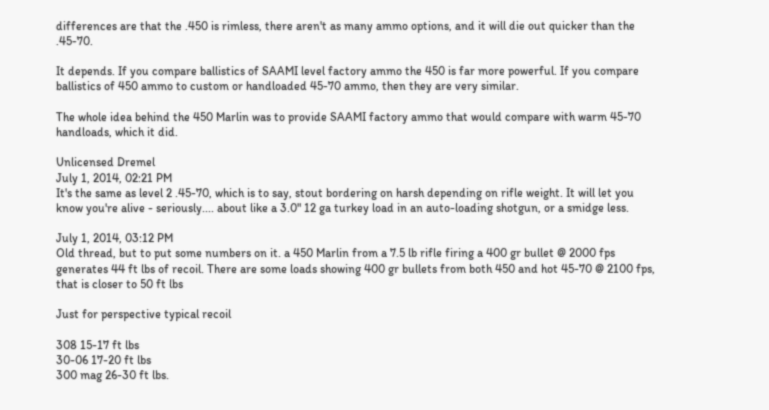differences are that the .450 is rimless, there aren't as many ammo options, and it will die out quicker than the .45-70.

It depends. If you compare ballistics of SAAMI level factory ammo the 450 is far more powerful. If you compare ballistics of 450 ammo to custom or handloaded 45-70 ammo, then they are very similar.

The whole idea behind the 450 Marlin was to provide SAAMI factory ammo that would compare with warm 45-70 handloads, which it did.

Unlicensed Dremel
July 1, 2014, 02:21 PM
It's the same as level 2 .45-70, which is to say, stout bordering on harsh depending on rifle weight. It will let you know you're alive - seriously.... about like a 3.0" 12 ga turkey load in an auto-loading shotgun, or a smidge less.

July 1, 2014, 03:12 PM
Old thread, but to put some numbers on it. a 450 Marlin from a 7.5 lb rifle firing a 400 gr bullet @ 2000 fps generates 44 ft lbs of recoil. There are some loads showing 400 gr bullets from both 450 and hot 45-70 @ 2100 fps, that is closer to 50 ft lbs

Just for perspective typical recoil

308 15-17 ft lbs
30-06 17-20 ft lbs
300 mag 26-30 ft lbs.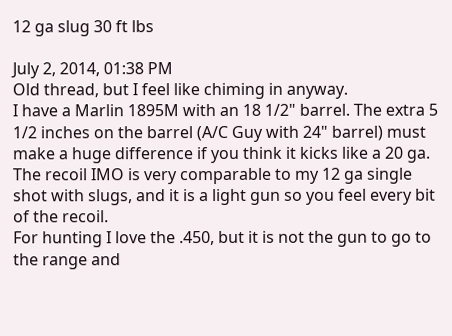12 ga slug 30 ft lbs

July 2, 2014, 01:38 PM
Old thread, but I feel like chiming in anyway.
I have a Marlin 1895M with an 18 1/2" barrel. The extra 5 1/2 inches on the barrel (A/C Guy with 24" barrel) must make a huge difference if you think it kicks like a 20 ga. The recoil IMO is very comparable to my 12 ga single shot with slugs, and it is a light gun so you feel every bit of the recoil.
For hunting I love the .450, but it is not the gun to go to the range and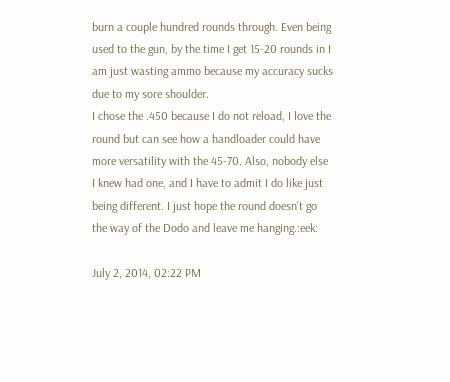burn a couple hundred rounds through. Even being used to the gun, by the time I get 15-20 rounds in I am just wasting ammo because my accuracy sucks due to my sore shoulder.
I chose the .450 because I do not reload, I love the round but can see how a handloader could have more versatility with the 45-70. Also, nobody else I knew had one, and I have to admit I do like just being different. I just hope the round doesn't go the way of the Dodo and leave me hanging.:eek:

July 2, 2014, 02:22 PM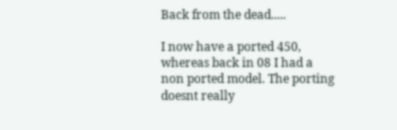Back from the dead.....

I now have a ported 450, whereas back in 08 I had a non ported model. The porting doesnt really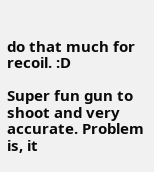do that much for recoil. :D

Super fun gun to shoot and very accurate. Problem is, it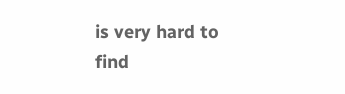is very hard to find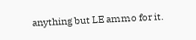anything but LE ammo for it.